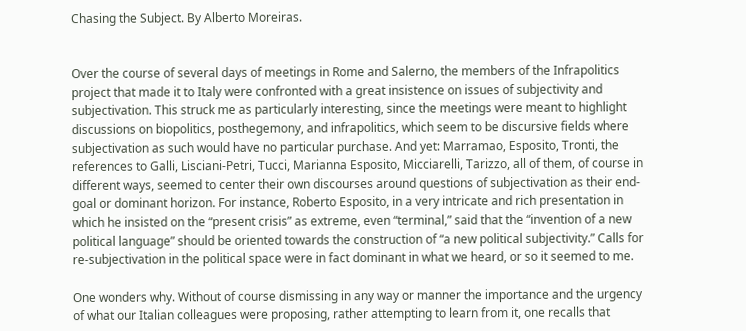Chasing the Subject. By Alberto Moreiras.


Over the course of several days of meetings in Rome and Salerno, the members of the Infrapolitics project that made it to Italy were confronted with a great insistence on issues of subjectivity and subjectivation. This struck me as particularly interesting, since the meetings were meant to highlight discussions on biopolitics, posthegemony, and infrapolitics, which seem to be discursive fields where subjectivation as such would have no particular purchase. And yet: Marramao, Esposito, Tronti, the references to Galli, Lisciani-Petri, Tucci, Marianna Esposito, Micciarelli, Tarizzo, all of them, of course in different ways, seemed to center their own discourses around questions of subjectivation as their end-goal or dominant horizon. For instance, Roberto Esposito, in a very intricate and rich presentation in which he insisted on the “present crisis” as extreme, even “terminal,” said that the “invention of a new political language” should be oriented towards the construction of “a new political subjectivity.” Calls for re-subjectivation in the political space were in fact dominant in what we heard, or so it seemed to me.

One wonders why. Without of course dismissing in any way or manner the importance and the urgency of what our Italian colleagues were proposing, rather attempting to learn from it, one recalls that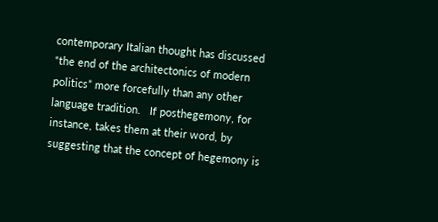contemporary Italian thought has discussed “the end of the architectonics of modern politics” more forcefully than any other language tradition.   If posthegemony, for instance, takes them at their word, by suggesting that the concept of hegemony is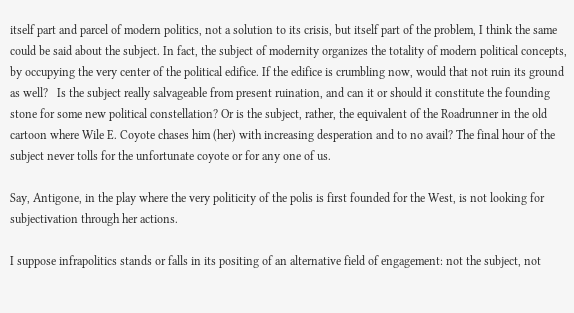itself part and parcel of modern politics, not a solution to its crisis, but itself part of the problem, I think the same could be said about the subject. In fact, the subject of modernity organizes the totality of modern political concepts, by occupying the very center of the political edifice. If the edifice is crumbling now, would that not ruin its ground as well?   Is the subject really salvageable from present ruination, and can it or should it constitute the founding stone for some new political constellation? Or is the subject, rather, the equivalent of the Roadrunner in the old cartoon where Wile E. Coyote chases him (her) with increasing desperation and to no avail? The final hour of the subject never tolls for the unfortunate coyote or for any one of us.

Say, Antigone, in the play where the very politicity of the polis is first founded for the West, is not looking for subjectivation through her actions.

I suppose infrapolitics stands or falls in its positing of an alternative field of engagement: not the subject, not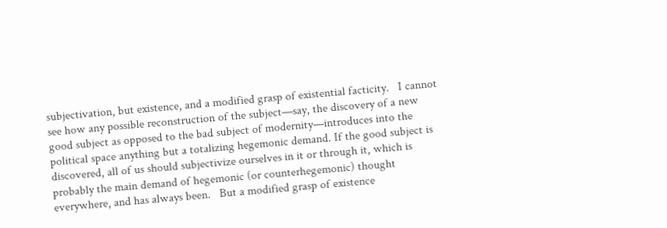subjectivation, but existence, and a modified grasp of existential facticity.   I cannot see how any possible reconstruction of the subject—say, the discovery of a new good subject as opposed to the bad subject of modernity—introduces into the political space anything but a totalizing hegemonic demand. If the good subject is discovered, all of us should subjectivize ourselves in it or through it, which is probably the main demand of hegemonic (or counterhegemonic) thought everywhere, and has always been.   But a modified grasp of existence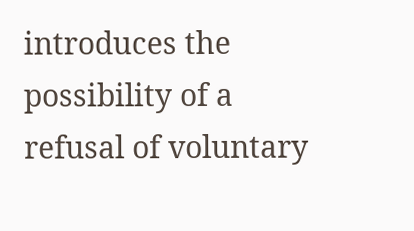introduces the possibility of a refusal of voluntary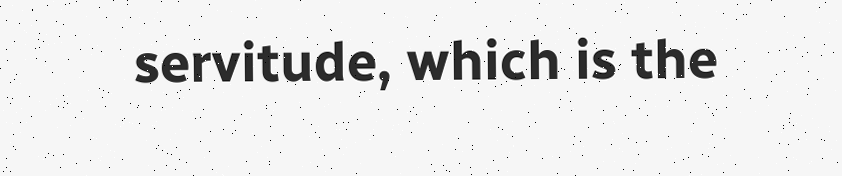servitude, which is the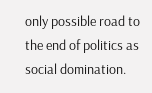only possible road to the end of politics as social domination.